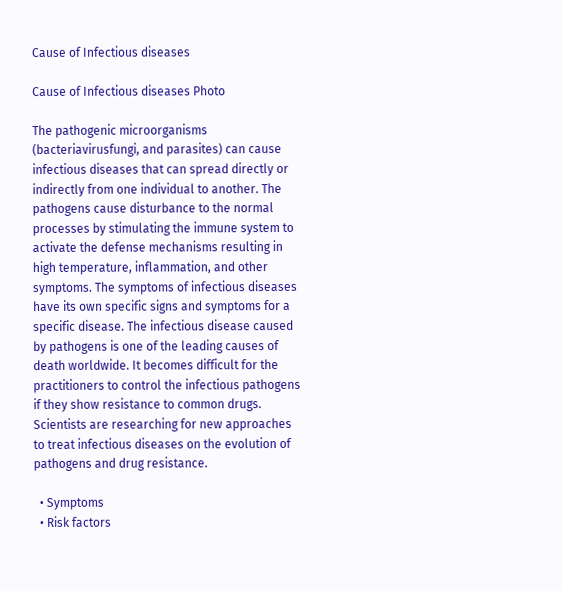Cause of Infectious diseases

Cause of Infectious diseases Photo

The pathogenic microorganisms (bacteriavirusfungi, and parasites) can cause infectious diseases that can spread directly or indirectly from one individual to another. The pathogens cause disturbance to the normal processes by stimulating the immune system to activate the defense mechanisms resulting in high temperature, inflammation, and other symptoms. The symptoms of infectious diseases have its own specific signs and symptoms for a specific disease. The infectious disease caused by pathogens is one of the leading causes of death worldwide. It becomes difficult for the practitioners to control the infectious pathogens if they show resistance to common drugs. Scientists are researching for new approaches to treat infectious diseases on the evolution of pathogens and drug resistance.

  • Symptoms
  • Risk factors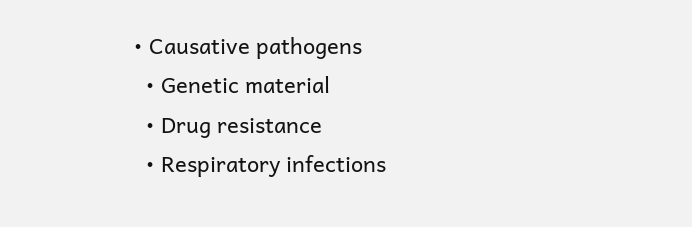• Causative pathogens
  • Genetic material
  • Drug resistance
  • Respiratory infections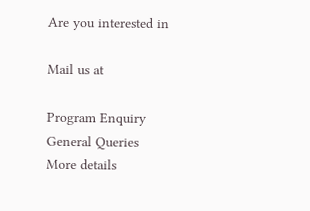Are you interested in

Mail us at

Program Enquiry
General Queries
More details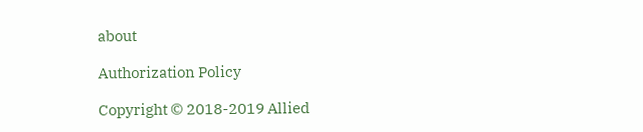about

Authorization Policy

Copyright © 2018-2019 Allied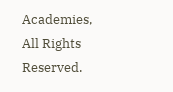Academies, All Rights Reserved.